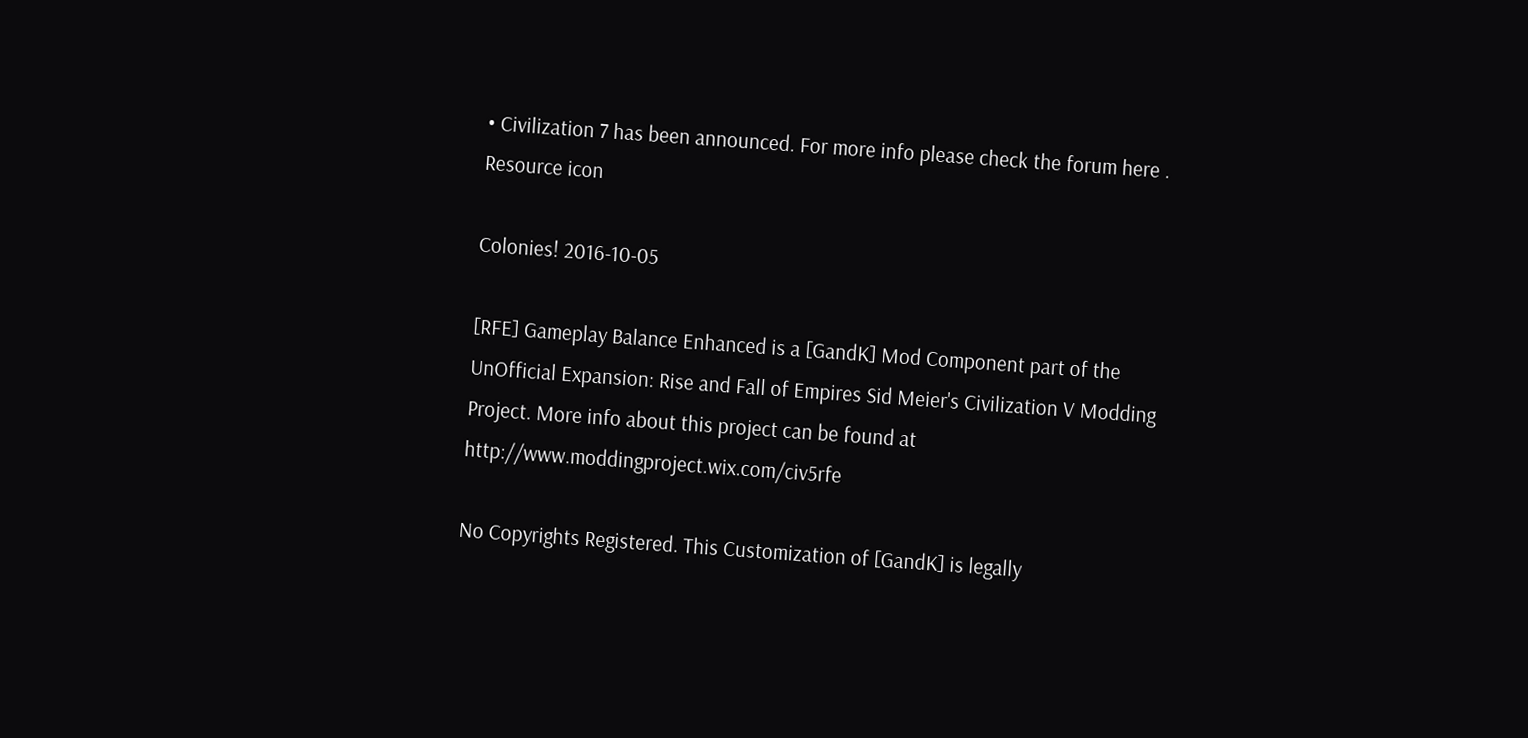• Civilization 7 has been announced. For more info please check the forum here .
Resource icon

Colonies! 2016-10-05

[RFE] Gameplay Balance Enhanced is a [GandK] Mod Component part of the UnOfficial Expansion: Rise and Fall of Empires Sid Meier's Civilization V Modding Project. More info about this project can be found at http://www.moddingproject.wix.com/civ5rfe

No Copyrights Registered. This Customization of [GandK] is legally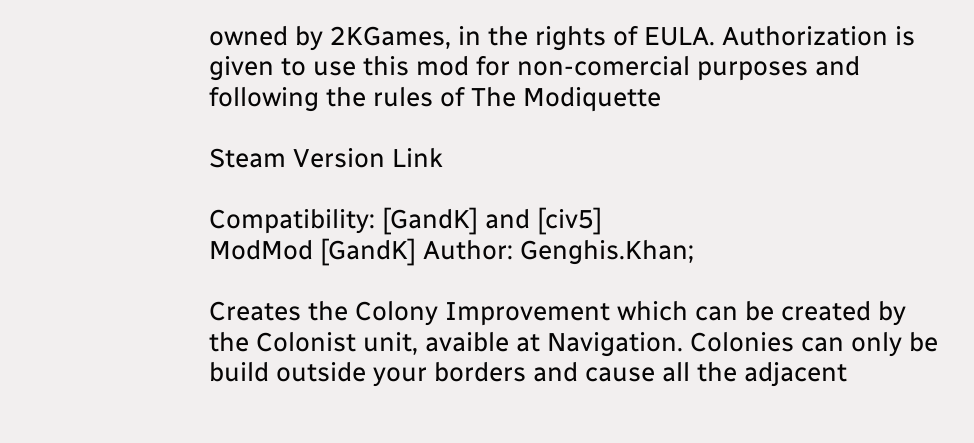owned by 2KGames, in the rights of EULA. Authorization is given to use this mod for non-comercial purposes and following the rules of The Modiquette

Steam Version Link

Compatibility: [GandK] and [civ5]
ModMod [GandK] Author: Genghis.Khan;

Creates the Colony Improvement which can be created by the Colonist unit, avaible at Navigation. Colonies can only be build outside your borders and cause all the adjacent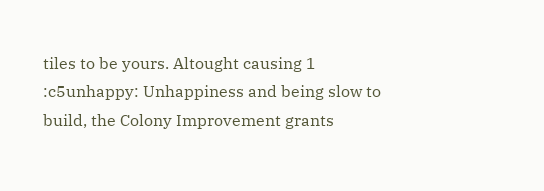tiles to be yours. Altought causing 1 :c5unhappy: Unhappiness and being slow to build, the Colony Improvement grants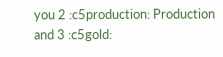you 2 :c5production: Production and 3 :c5gold: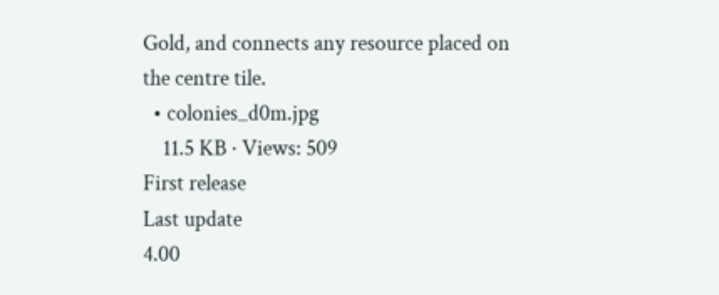Gold, and connects any resource placed on the centre tile.
  • colonies_d0m.jpg
    11.5 KB · Views: 509
First release
Last update
4.00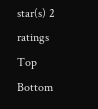star(s) 2 ratings
Top Bottom